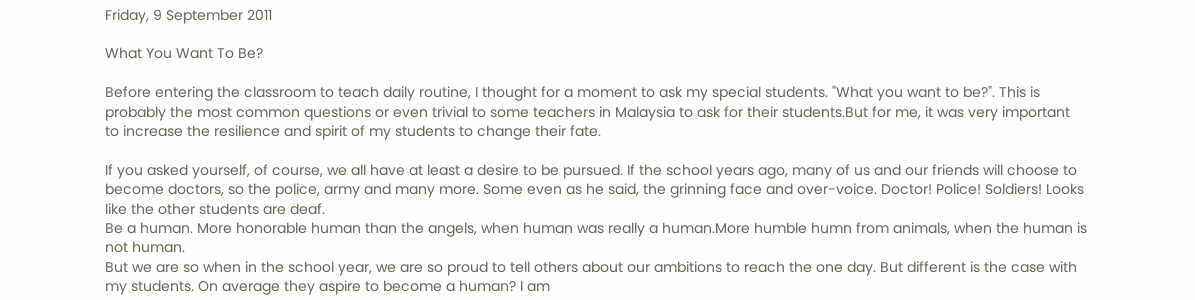Friday, 9 September 2011

What You Want To Be?

Before entering the classroom to teach daily routine, I thought for a moment to ask my special students. "What you want to be?". This is probably the most common questions or even trivial to some teachers in Malaysia to ask for their students.But for me, it was very important to increase the resilience and spirit of my students to change their fate.

If you asked yourself, of course, we all have at least a desire to be pursued. If the school years ago, many of us and our friends will choose to become doctors, so the police, army and many more. Some even as he said, the grinning face and over-voice. Doctor! Police! Soldiers! Looks like the other students are deaf.
Be a human. More honorable human than the angels, when human was really a human.More humble humn from animals, when the human is not human.
But we are so when in the school year, we are so proud to tell others about our ambitions to reach the one day. But different is the case with my students. On average they aspire to become a human? I am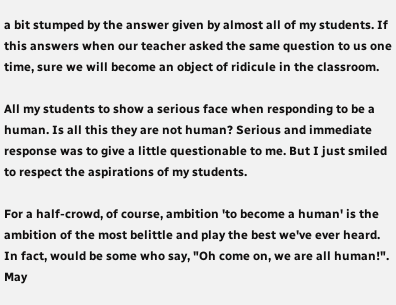a bit stumped by the answer given by almost all of my students. If this answers when our teacher asked the same question to us one time, sure we will become an object of ridicule in the classroom.

All my students to show a serious face when responding to be a human. Is all this they are not human? Serious and immediate response was to give a little questionable to me. But I just smiled to respect the aspirations of my students.

For a half-crowd, of course, ambition 'to become a human' is the ambition of the most belittle and play the best we've ever heard. In fact, would be some who say, "Oh come on, we are all human!". May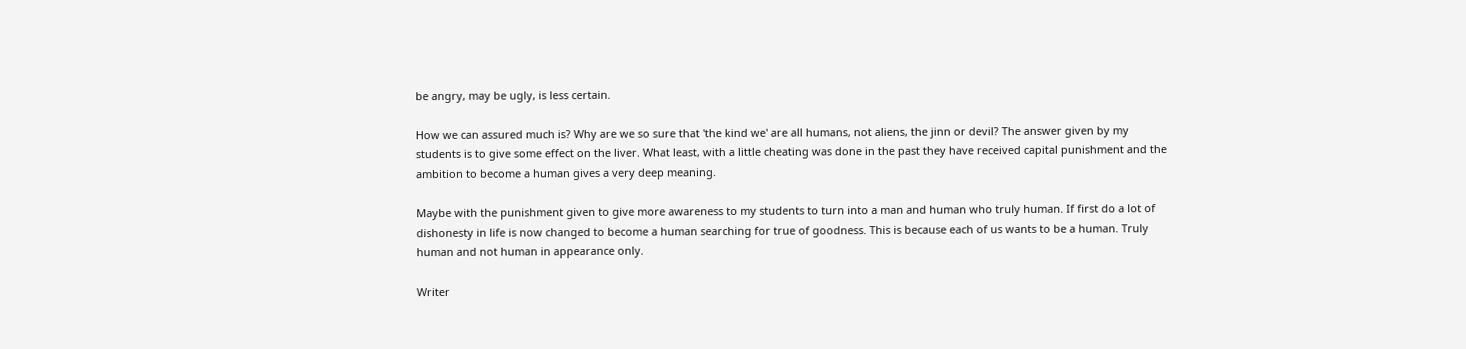be angry, may be ugly, is less certain.

How we can assured much is? Why are we so sure that 'the kind we' are all humans, not aliens, the jinn or devil? The answer given by my students is to give some effect on the liver. What least, with a little cheating was done in the past they have received capital punishment and the ambition to become a human gives a very deep meaning.

Maybe with the punishment given to give more awareness to my students to turn into a man and human who truly human. If first do a lot of dishonesty in life is now changed to become a human searching for true of goodness. This is because each of us wants to be a human. Truly human and not human in appearance only.

Writer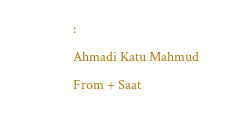:
Ahmadi Katu Mahmud From + Saat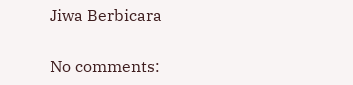Jiwa Berbicara

No comments: